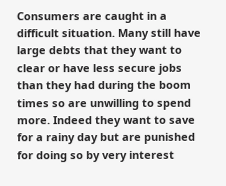Consumers are caught in a difficult situation. Many still have large debts that they want to clear or have less secure jobs than they had during the boom times so are unwilling to spend more. Indeed they want to save for a rainy day but are punished for doing so by very interest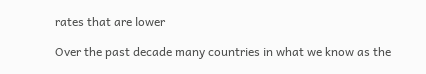rates that are lower

Over the past decade many countries in what we know as the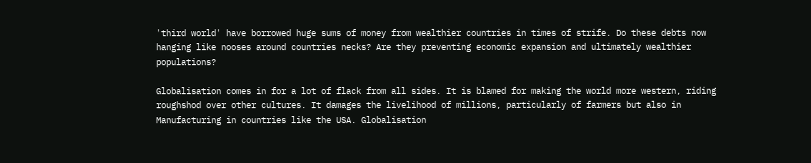'third world' have borrowed huge sums of money from wealthier countries in times of strife. Do these debts now hanging like nooses around countries necks? Are they preventing economic expansion and ultimately wealthier populations?

Globalisation comes in for a lot of flack from all sides. It is blamed for making the world more western, riding roughshod over other cultures. It damages the livelihood of millions, particularly of farmers but also in Manufacturing in countries like the USA. Globalisation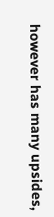however has many upsides,